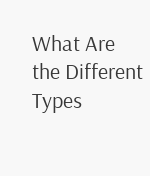What Are the Different Types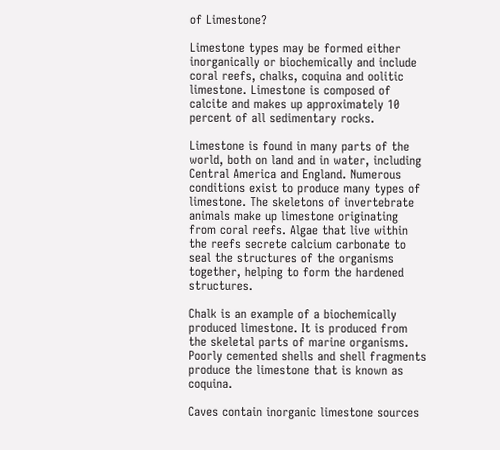of Limestone?

Limestone types may be formed either inorganically or biochemically and include coral reefs, chalks, coquina and oolitic limestone. Limestone is composed of calcite and makes up approximately 10 percent of all sedimentary rocks.

Limestone is found in many parts of the world, both on land and in water, including Central America and England. Numerous conditions exist to produce many types of limestone. The skeletons of invertebrate animals make up limestone originating from coral reefs. Algae that live within the reefs secrete calcium carbonate to seal the structures of the organisms together, helping to form the hardened structures.

Chalk is an example of a biochemically produced limestone. It is produced from the skeletal parts of marine organisms. Poorly cemented shells and shell fragments produce the limestone that is known as coquina.

Caves contain inorganic limestone sources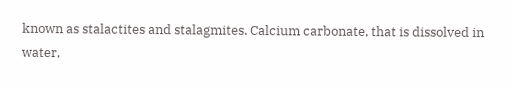known as stalactites and stalagmites. Calcium carbonate, that is dissolved in water,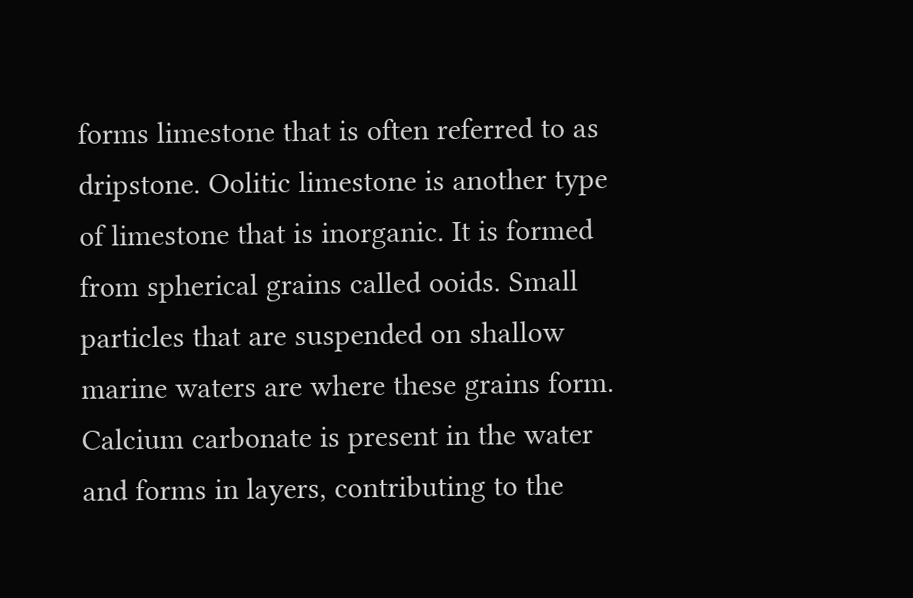forms limestone that is often referred to as dripstone. Oolitic limestone is another type of limestone that is inorganic. It is formed from spherical grains called ooids. Small particles that are suspended on shallow marine waters are where these grains form. Calcium carbonate is present in the water and forms in layers, contributing to the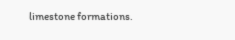limestone formations.